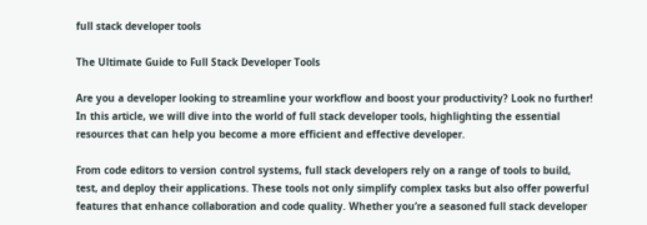full stack developer tools

The Ultimate Guide to Full Stack Developer Tools

Are you a developer looking to streamline your workflow and boost your productivity? Look no further! In this article, we will dive into the world of full stack developer tools, highlighting the essential resources that can help you become a more efficient and effective developer.

From code editors to version control systems, full stack developers rely on a range of tools to build, test, and deploy their applications. These tools not only simplify complex tasks but also offer powerful features that enhance collaboration and code quality. Whether you’re a seasoned full stack developer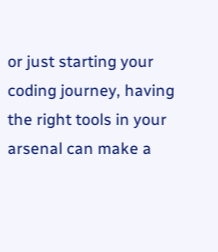or just starting your coding journey, having the right tools in your arsenal can make a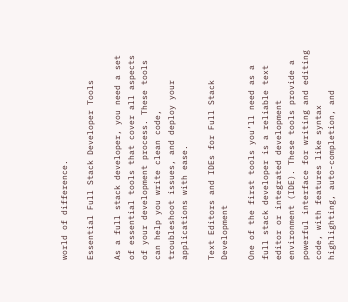world of difference.

Essential Full Stack Developer Tools

As a full stack developer, you need a set of essential tools that cover all aspects of your development process. These tools can help you write clean code, troubleshoot issues, and deploy your applications with ease.

Text Editors and IDEs for Full Stack Development

One of the first tools you’ll need as a full stack developer is a reliable text editor or integrated development environment (IDE). These tools provide a powerful interface for writing and editing code, with features like syntax highlighting, auto-completion, and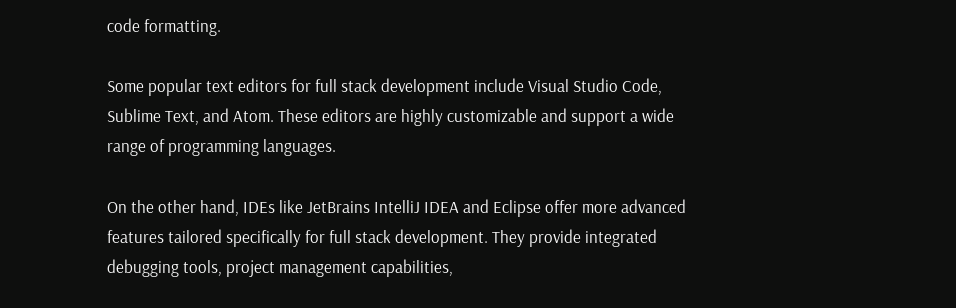code formatting.

Some popular text editors for full stack development include Visual Studio Code, Sublime Text, and Atom. These editors are highly customizable and support a wide range of programming languages.

On the other hand, IDEs like JetBrains IntelliJ IDEA and Eclipse offer more advanced features tailored specifically for full stack development. They provide integrated debugging tools, project management capabilities,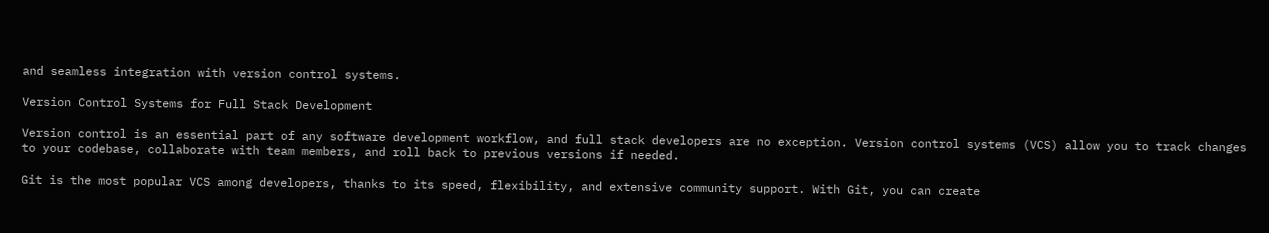and seamless integration with version control systems.

Version Control Systems for Full Stack Development

Version control is an essential part of any software development workflow, and full stack developers are no exception. Version control systems (VCS) allow you to track changes to your codebase, collaborate with team members, and roll back to previous versions if needed.

Git is the most popular VCS among developers, thanks to its speed, flexibility, and extensive community support. With Git, you can create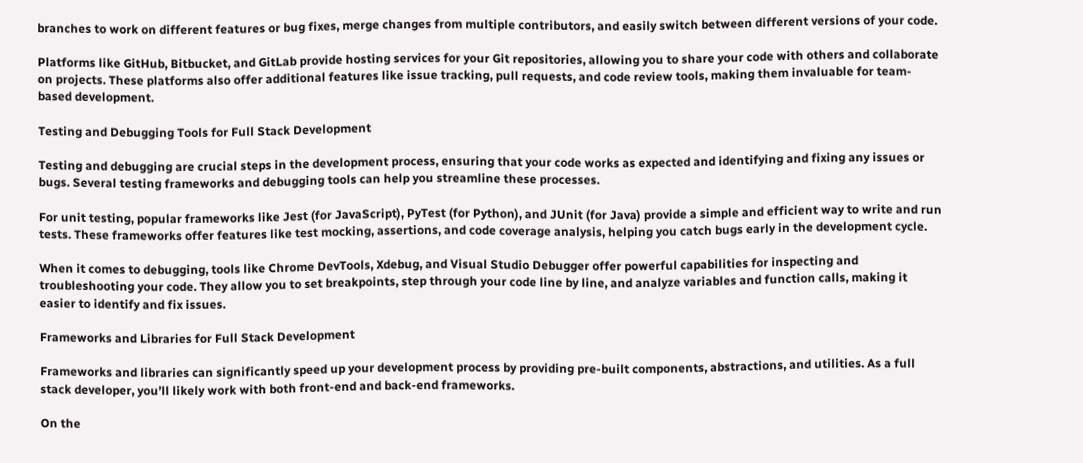branches to work on different features or bug fixes, merge changes from multiple contributors, and easily switch between different versions of your code.

Platforms like GitHub, Bitbucket, and GitLab provide hosting services for your Git repositories, allowing you to share your code with others and collaborate on projects. These platforms also offer additional features like issue tracking, pull requests, and code review tools, making them invaluable for team-based development.

Testing and Debugging Tools for Full Stack Development

Testing and debugging are crucial steps in the development process, ensuring that your code works as expected and identifying and fixing any issues or bugs. Several testing frameworks and debugging tools can help you streamline these processes.

For unit testing, popular frameworks like Jest (for JavaScript), PyTest (for Python), and JUnit (for Java) provide a simple and efficient way to write and run tests. These frameworks offer features like test mocking, assertions, and code coverage analysis, helping you catch bugs early in the development cycle.

When it comes to debugging, tools like Chrome DevTools, Xdebug, and Visual Studio Debugger offer powerful capabilities for inspecting and troubleshooting your code. They allow you to set breakpoints, step through your code line by line, and analyze variables and function calls, making it easier to identify and fix issues.

Frameworks and Libraries for Full Stack Development

Frameworks and libraries can significantly speed up your development process by providing pre-built components, abstractions, and utilities. As a full stack developer, you’ll likely work with both front-end and back-end frameworks.

On the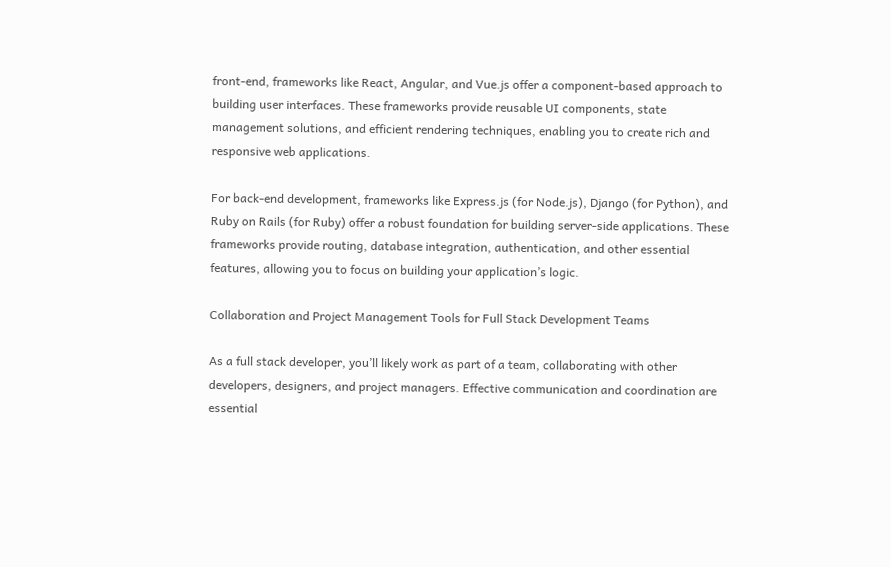front-end, frameworks like React, Angular, and Vue.js offer a component-based approach to building user interfaces. These frameworks provide reusable UI components, state management solutions, and efficient rendering techniques, enabling you to create rich and responsive web applications.

For back-end development, frameworks like Express.js (for Node.js), Django (for Python), and Ruby on Rails (for Ruby) offer a robust foundation for building server-side applications. These frameworks provide routing, database integration, authentication, and other essential features, allowing you to focus on building your application’s logic.

Collaboration and Project Management Tools for Full Stack Development Teams

As a full stack developer, you’ll likely work as part of a team, collaborating with other developers, designers, and project managers. Effective communication and coordination are essential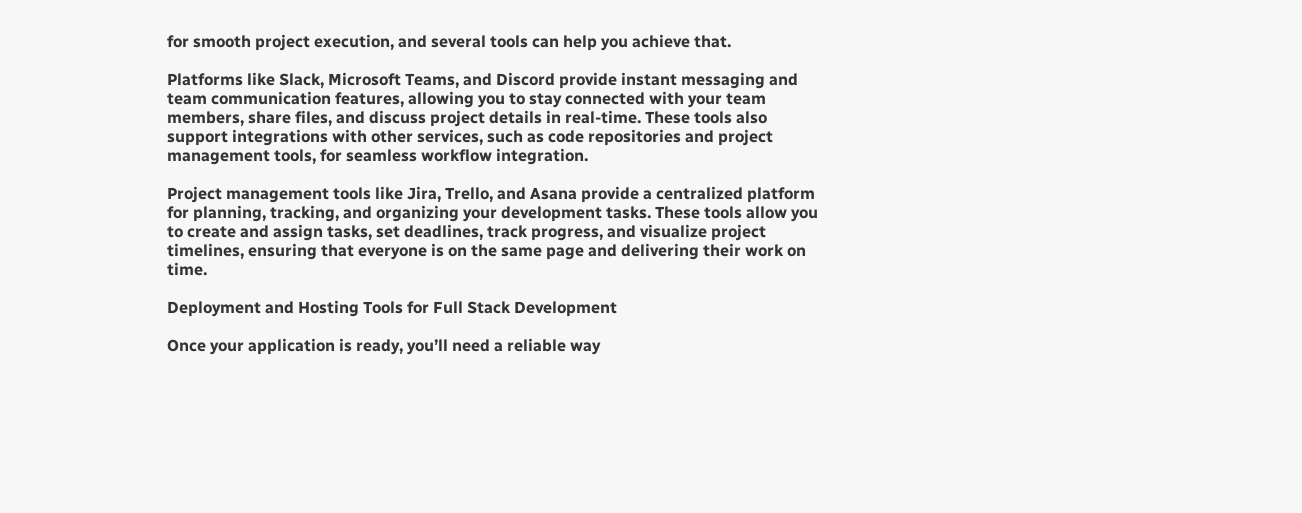for smooth project execution, and several tools can help you achieve that.

Platforms like Slack, Microsoft Teams, and Discord provide instant messaging and team communication features, allowing you to stay connected with your team members, share files, and discuss project details in real-time. These tools also support integrations with other services, such as code repositories and project management tools, for seamless workflow integration.

Project management tools like Jira, Trello, and Asana provide a centralized platform for planning, tracking, and organizing your development tasks. These tools allow you to create and assign tasks, set deadlines, track progress, and visualize project timelines, ensuring that everyone is on the same page and delivering their work on time.

Deployment and Hosting Tools for Full Stack Development

Once your application is ready, you’ll need a reliable way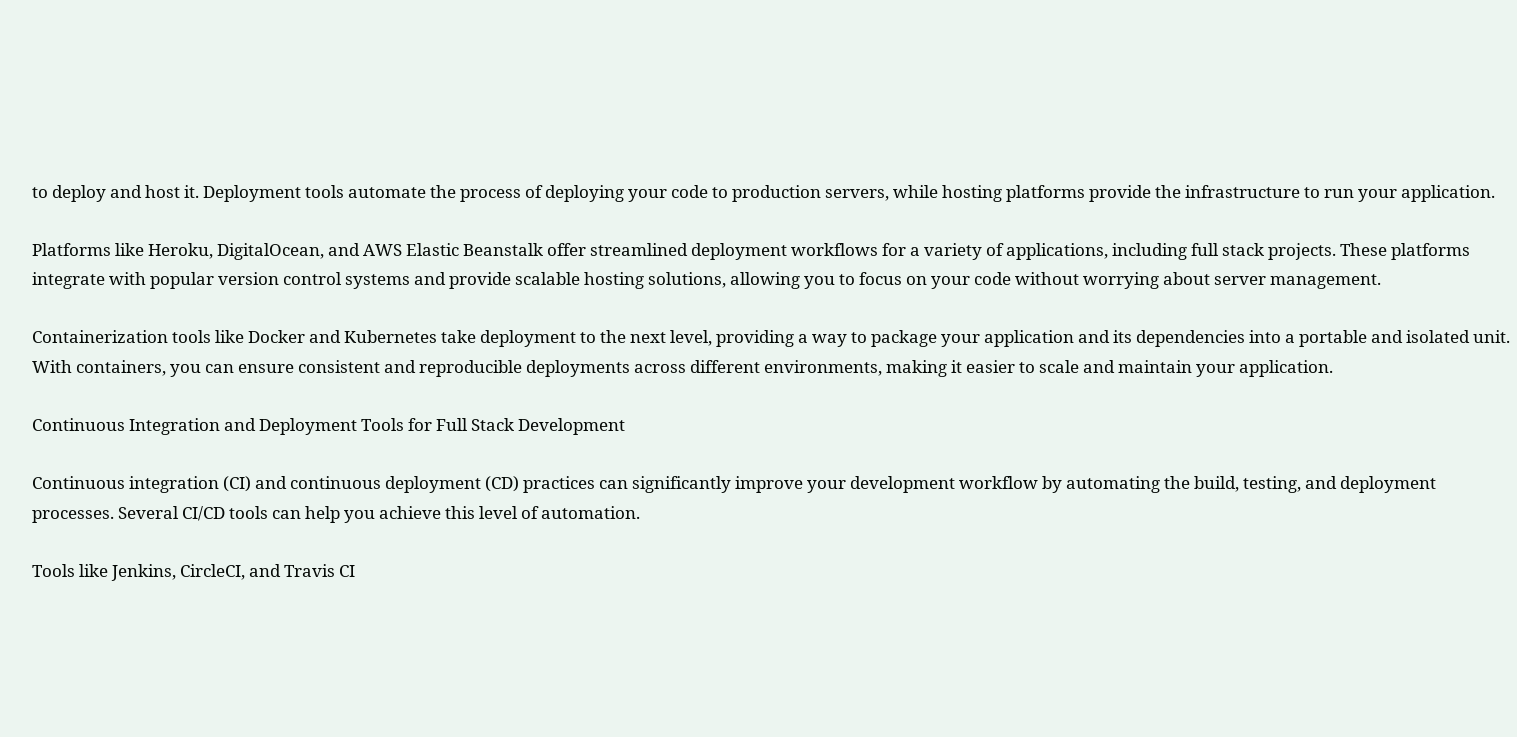to deploy and host it. Deployment tools automate the process of deploying your code to production servers, while hosting platforms provide the infrastructure to run your application.

Platforms like Heroku, DigitalOcean, and AWS Elastic Beanstalk offer streamlined deployment workflows for a variety of applications, including full stack projects. These platforms integrate with popular version control systems and provide scalable hosting solutions, allowing you to focus on your code without worrying about server management.

Containerization tools like Docker and Kubernetes take deployment to the next level, providing a way to package your application and its dependencies into a portable and isolated unit. With containers, you can ensure consistent and reproducible deployments across different environments, making it easier to scale and maintain your application.

Continuous Integration and Deployment Tools for Full Stack Development

Continuous integration (CI) and continuous deployment (CD) practices can significantly improve your development workflow by automating the build, testing, and deployment processes. Several CI/CD tools can help you achieve this level of automation.

Tools like Jenkins, CircleCI, and Travis CI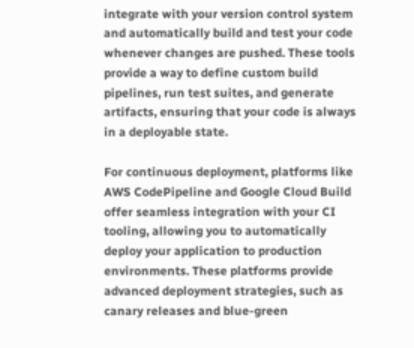integrate with your version control system and automatically build and test your code whenever changes are pushed. These tools provide a way to define custom build pipelines, run test suites, and generate artifacts, ensuring that your code is always in a deployable state.

For continuous deployment, platforms like AWS CodePipeline and Google Cloud Build offer seamless integration with your CI tooling, allowing you to automatically deploy your application to production environments. These platforms provide advanced deployment strategies, such as canary releases and blue-green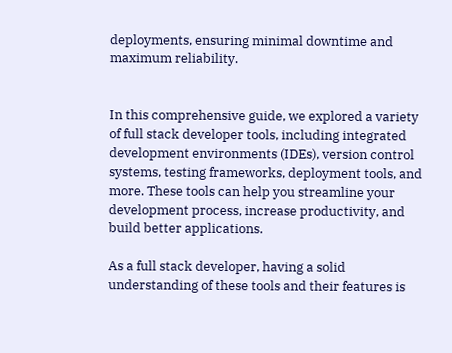deployments, ensuring minimal downtime and maximum reliability.


In this comprehensive guide, we explored a variety of full stack developer tools, including integrated development environments (IDEs), version control systems, testing frameworks, deployment tools, and more. These tools can help you streamline your development process, increase productivity, and build better applications.

As a full stack developer, having a solid understanding of these tools and their features is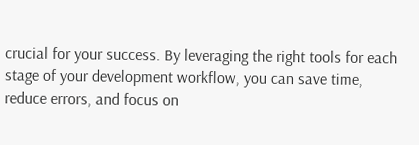crucial for your success. By leveraging the right tools for each stage of your development workflow, you can save time, reduce errors, and focus on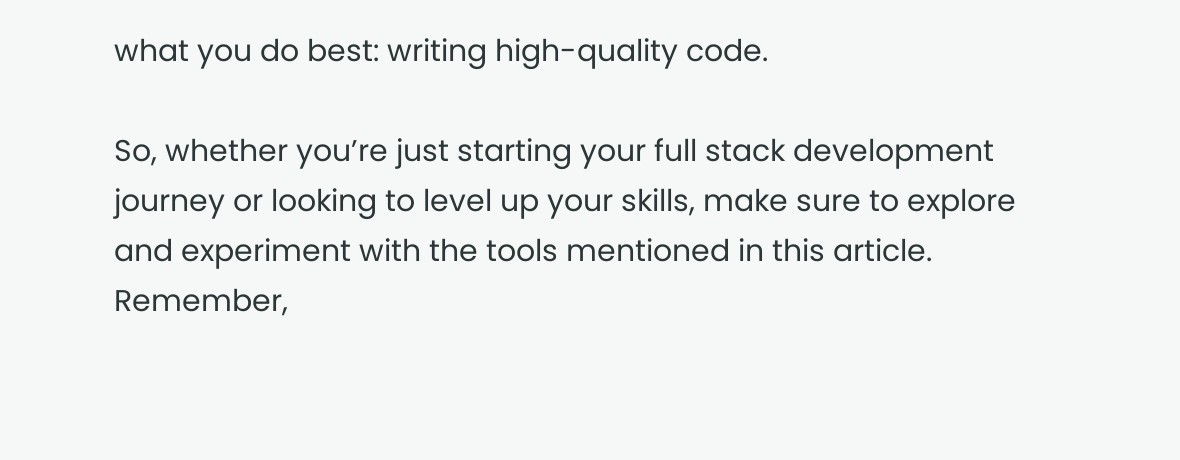what you do best: writing high-quality code.

So, whether you’re just starting your full stack development journey or looking to level up your skills, make sure to explore and experiment with the tools mentioned in this article. Remember,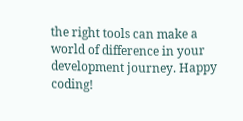the right tools can make a world of difference in your development journey. Happy coding!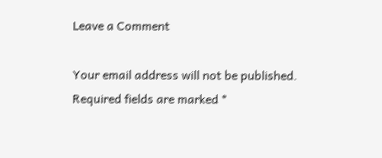Leave a Comment

Your email address will not be published. Required fields are marked *